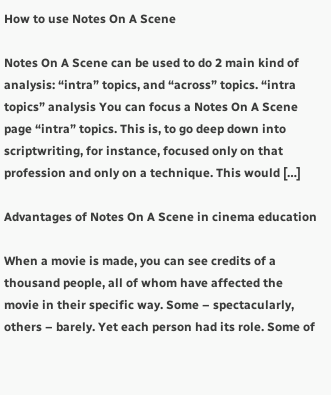How to use Notes On A Scene

Notes On A Scene can be used to do 2 main kind of analysis: “intra” topics, and “across” topics. “intra topics” analysis You can focus a Notes On A Scene page “intra” topics. This is, to go deep down into scriptwriting, for instance, focused only on that profession and only on a technique. This would […]

Advantages of Notes On A Scene in cinema education

When a movie is made, you can see credits of a thousand people, all of whom have affected the movie in their specific way. Some – spectacularly, others – barely. Yet each person had its role. Some of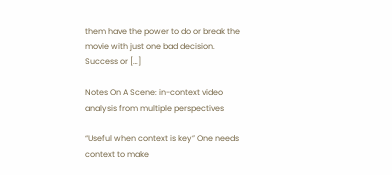them have the power to do or break the movie with just one bad decision. Success or […]

Notes On A Scene: in-context video analysis from multiple perspectives

“Useful when context is key” One needs context to make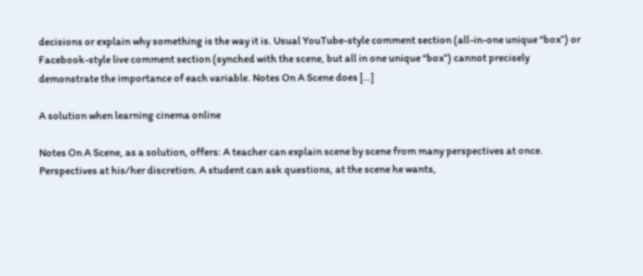decisions or explain why something is the way it is. Usual YouTube-style comment section (all-in-one unique “box”) or Facebook-style live comment section (synched with the scene, but all in one unique “box”) cannot precisely demonstrate the importance of each variable. Notes On A Scene does […]

A solution when learning cinema online

Notes On A Scene, as a solution, offers: A teacher can explain scene by scene from many perspectives at once. Perspectives at his/her discretion. A student can ask questions, at the scene he wants,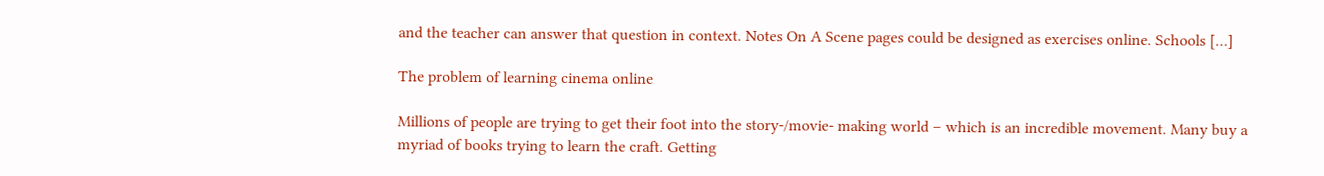and the teacher can answer that question in context. Notes On A Scene pages could be designed as exercises online. Schools […]

The problem of learning cinema online

Millions of people are trying to get their foot into the story-/movie- making world – which is an incredible movement. Many buy a myriad of books trying to learn the craft. Getting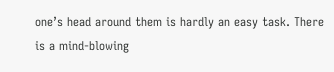one’s head around them is hardly an easy task. There is a mind-blowing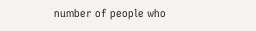number of people who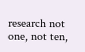research not one, not ten,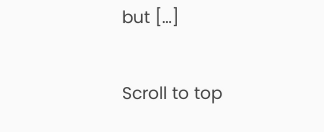but […]

Scroll to top